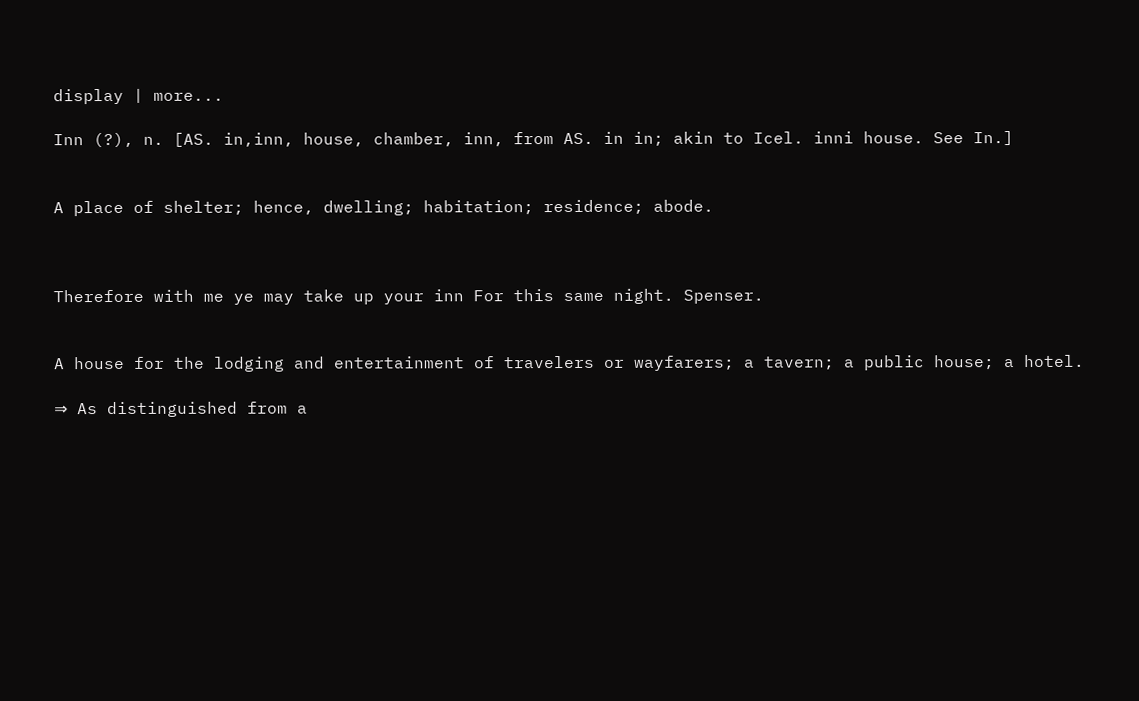display | more...

Inn (?), n. [AS. in,inn, house, chamber, inn, from AS. in in; akin to Icel. inni house. See In.]


A place of shelter; hence, dwelling; habitation; residence; abode.



Therefore with me ye may take up your inn For this same night. Spenser.


A house for the lodging and entertainment of travelers or wayfarers; a tavern; a public house; a hotel.

⇒ As distinguished from a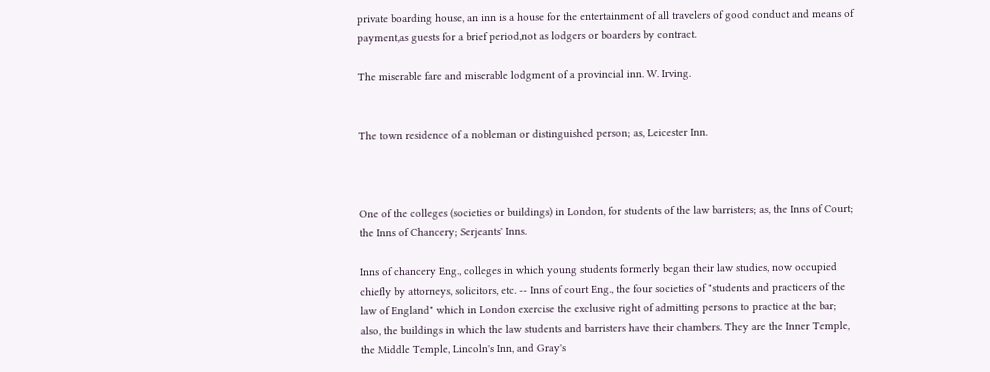private boarding house, an inn is a house for the entertainment of all travelers of good conduct and means of payment,as guests for a brief period,not as lodgers or boarders by contract.

The miserable fare and miserable lodgment of a provincial inn. W. Irving.


The town residence of a nobleman or distinguished person; as, Leicester Inn.



One of the colleges (societies or buildings) in London, for students of the law barristers; as, the Inns of Court; the Inns of Chancery; Serjeants' Inns.

Inns of chancery Eng., colleges in which young students formerly began their law studies, now occupied chiefly by attorneys, solicitors, etc. -- Inns of court Eng., the four societies of "students and practicers of the law of England" which in London exercise the exclusive right of admitting persons to practice at the bar; also, the buildings in which the law students and barristers have their chambers. They are the Inner Temple, the Middle Temple, Lincoln's Inn, and Gray's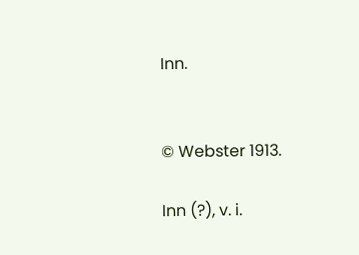Inn.


© Webster 1913.

Inn (?), v. i.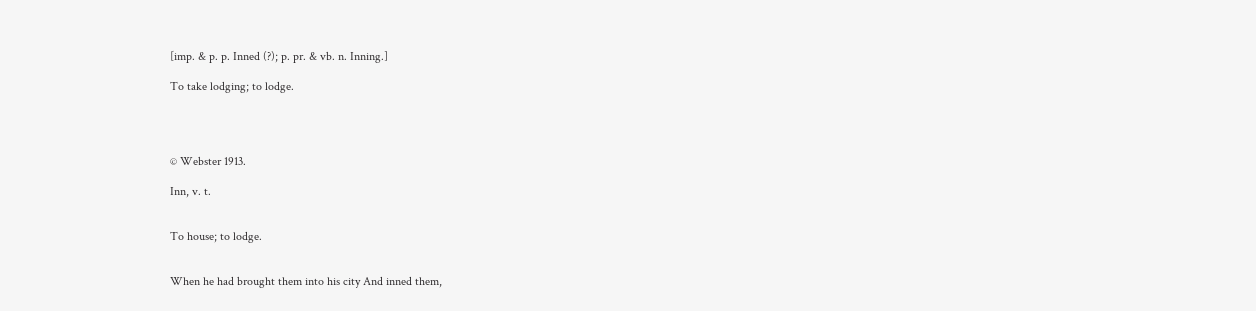[imp. & p. p. Inned (?); p. pr. & vb. n. Inning.]

To take lodging; to lodge.




© Webster 1913.

Inn, v. t.


To house; to lodge.


When he had brought them into his city And inned them,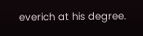everich at his degree.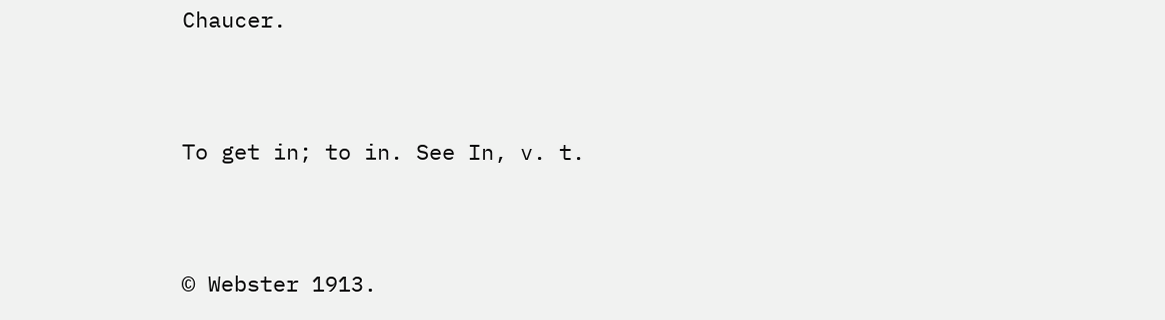Chaucer.


To get in; to in. See In, v. t.


© Webster 1913.